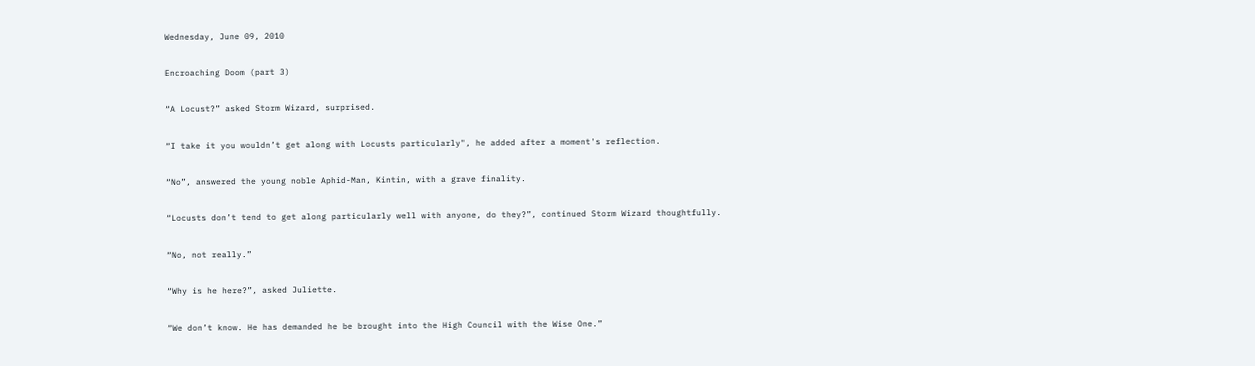Wednesday, June 09, 2010

Encroaching Doom (part 3)

“A Locust?” asked Storm Wizard, surprised.

“I take it you wouldn’t get along with Locusts particularly", he added after a moment's reflection.

“No”, answered the young noble Aphid-Man, Kintin, with a grave finality.

“Locusts don’t tend to get along particularly well with anyone, do they?”, continued Storm Wizard thoughtfully.

“No, not really.”

“Why is he here?”, asked Juliette.

“We don’t know. He has demanded he be brought into the High Council with the Wise One.”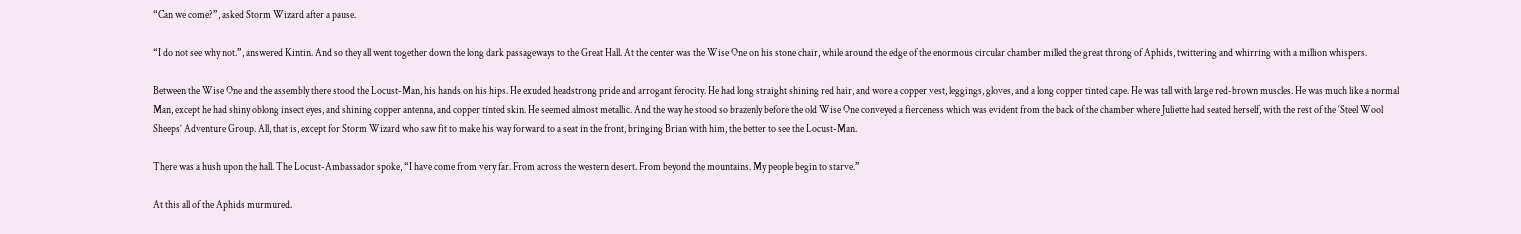“Can we come?”, asked Storm Wizard after a pause.

“I do not see why not.”, answered Kintin. And so they all went together down the long dark passageways to the Great Hall. At the center was the Wise One on his stone chair, while around the edge of the enormous circular chamber milled the great throng of Aphids, twittering and whirring with a million whispers.

Between the Wise One and the assembly there stood the Locust-Man, his hands on his hips. He exuded headstrong pride and arrogant ferocity. He had long straight shining red hair, and wore a copper vest, leggings, gloves, and a long copper tinted cape. He was tall with large red-brown muscles. He was much like a normal Man, except he had shiny oblong insect eyes, and shining copper antenna, and copper tinted skin. He seemed almost metallic. And the way he stood so brazenly before the old Wise One conveyed a fierceness which was evident from the back of the chamber where Juliette had seated herself, with the rest of the ‘Steel Wool Sheeps’ Adventure Group. All, that is, except for Storm Wizard who saw fit to make his way forward to a seat in the front, bringing Brian with him, the better to see the Locust-Man.

There was a hush upon the hall. The Locust-Ambassador spoke, “I have come from very far. From across the western desert. From beyond the mountains. My people begin to starve.”

At this all of the Aphids murmured.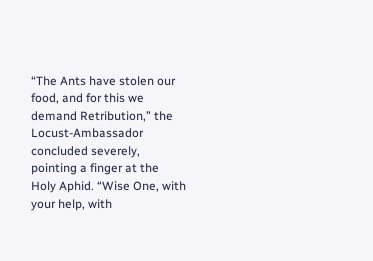“The Ants have stolen our food, and for this we demand Retribution,” the Locust-Ambassador concluded severely, pointing a finger at the Holy Aphid. “Wise One, with your help, with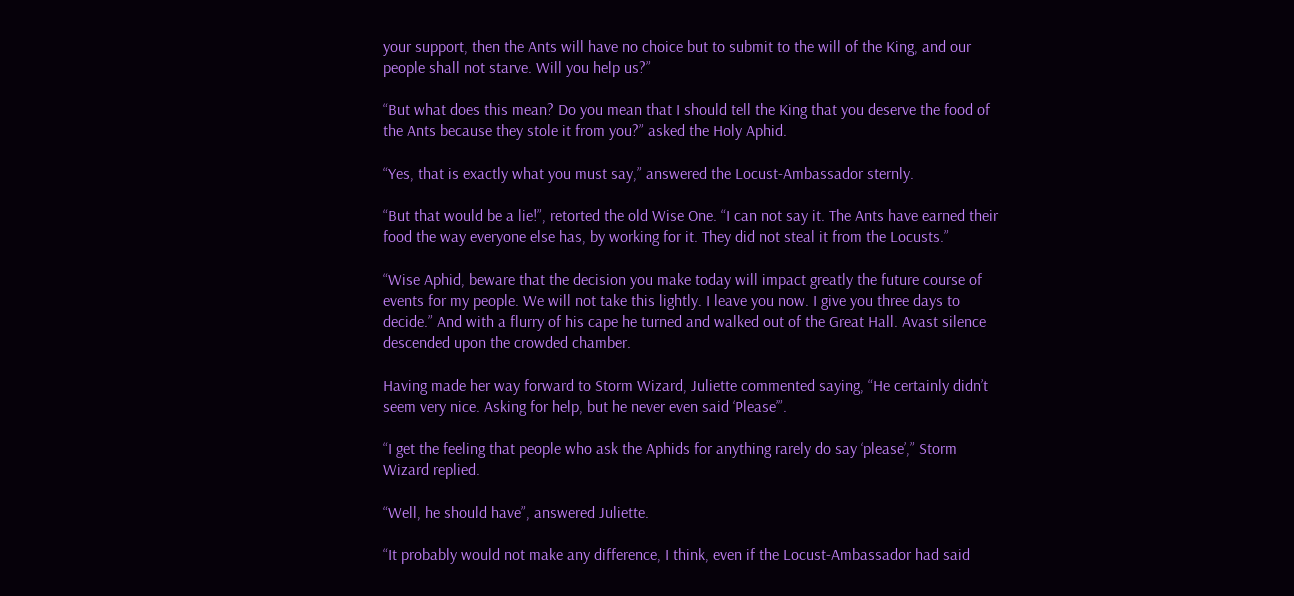your support, then the Ants will have no choice but to submit to the will of the King, and our people shall not starve. Will you help us?”

“But what does this mean? Do you mean that I should tell the King that you deserve the food of the Ants because they stole it from you?” asked the Holy Aphid.

“Yes, that is exactly what you must say,” answered the Locust-Ambassador sternly.

“But that would be a lie!”, retorted the old Wise One. “I can not say it. The Ants have earned their food the way everyone else has, by working for it. They did not steal it from the Locusts.”

“Wise Aphid, beware that the decision you make today will impact greatly the future course of events for my people. We will not take this lightly. I leave you now. I give you three days to decide.” And with a flurry of his cape he turned and walked out of the Great Hall. Avast silence descended upon the crowded chamber.

Having made her way forward to Storm Wizard, Juliette commented saying, “He certainly didn’t seem very nice. Asking for help, but he never even said ‘Please’”.

“I get the feeling that people who ask the Aphids for anything rarely do say ‘please’,” Storm Wizard replied.

“Well, he should have”, answered Juliette.

“It probably would not make any difference, I think, even if the Locust-Ambassador had said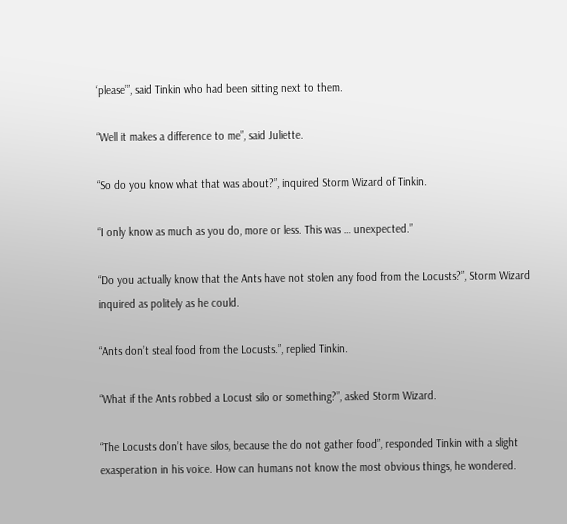‘please’”, said Tinkin who had been sitting next to them.

“Well it makes a difference to me”, said Juliette.

“So do you know what that was about?”, inquired Storm Wizard of Tinkin.

“I only know as much as you do, more or less. This was … unexpected.”

“Do you actually know that the Ants have not stolen any food from the Locusts?”, Storm Wizard inquired as politely as he could.

“Ants don’t steal food from the Locusts.”, replied Tinkin.

“What if the Ants robbed a Locust silo or something?”, asked Storm Wizard.

“The Locusts don’t have silos, because the do not gather food”, responded Tinkin with a slight exasperation in his voice. How can humans not know the most obvious things, he wondered.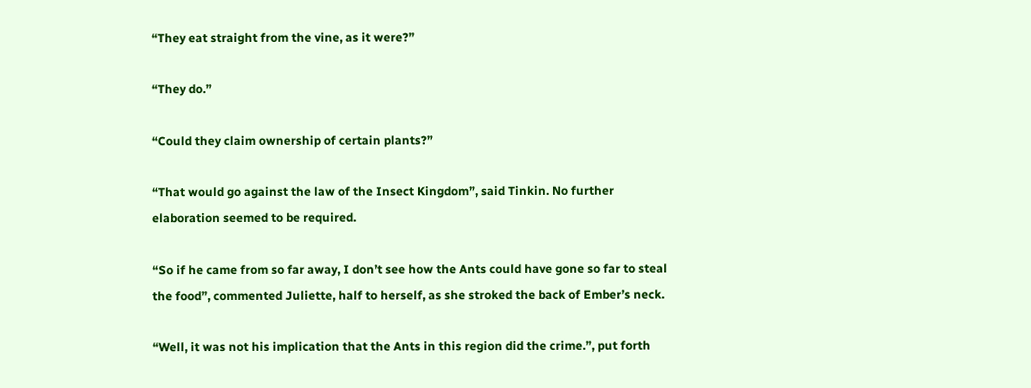“They eat straight from the vine, as it were?”

“They do.”

“Could they claim ownership of certain plants?”

“That would go against the law of the Insect Kingdom”, said Tinkin. No further elaboration seemed to be required.

“So if he came from so far away, I don’t see how the Ants could have gone so far to steal the food”, commented Juliette, half to herself, as she stroked the back of Ember’s neck.

“Well, it was not his implication that the Ants in this region did the crime.”, put forth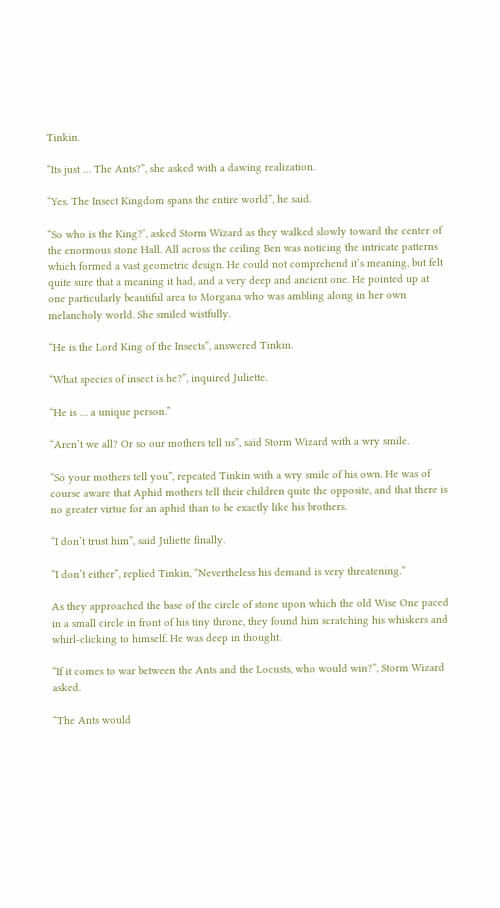Tinkin.

“Its just … The Ants?”, she asked with a dawing realization.

“Yes. The Insect Kingdom spans the entire world”, he said.

“So who is the King?’, asked Storm Wizard as they walked slowly toward the center of the enormous stone Hall. All across the ceiling Ben was noticing the intricate patterns which formed a vast geometric design. He could not comprehend it’s meaning, but felt quite sure that a meaning it had, and a very deep and ancient one. He pointed up at one particularly beautiful area to Morgana who was ambling along in her own melancholy world. She smiled wistfully.

“He is the Lord King of the Insects”, answered Tinkin.

“What species of insect is he?”, inquired Juliette.

“He is … a unique person.”

“Aren’t we all? Or so our mothers tell us”, said Storm Wizard with a wry smile.

“So your mothers tell you”, repeated Tinkin with a wry smile of his own. He was of course aware that Aphid mothers tell their children quite the opposite, and that there is no greater virtue for an aphid than to be exactly like his brothers.

“I don’t trust him”, said Juliette finally.

“I don’t either”, replied Tinkin, “Nevertheless his demand is very threatening.”

As they approached the base of the circle of stone upon which the old Wise One paced in a small circle in front of his tiny throne, they found him scratching his whiskers and whirl-clicking to himself. He was deep in thought.

“If it comes to war between the Ants and the Locusts, who would win?”, Storm Wizard asked.

“The Ants would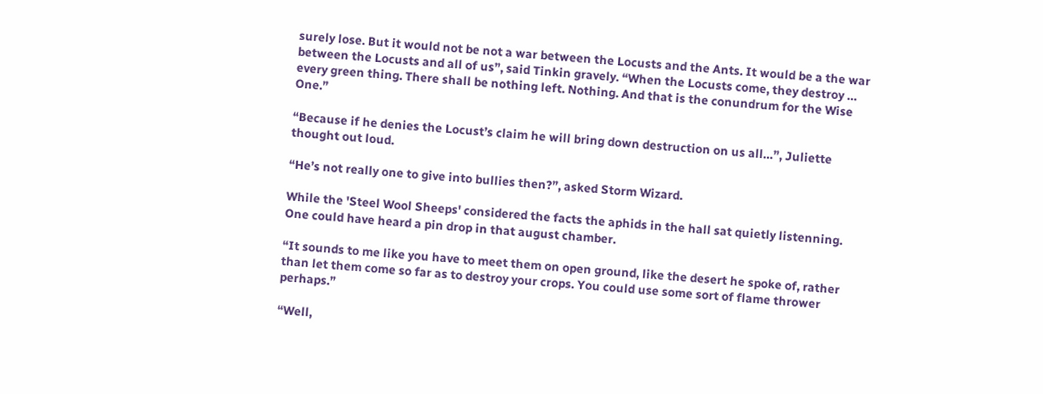surely lose. But it would not be not a war between the Locusts and the Ants. It would be a the war between the Locusts and all of us”, said Tinkin gravely. “When the Locusts come, they destroy … every green thing. There shall be nothing left. Nothing. And that is the conundrum for the Wise One.”

“Because if he denies the Locust’s claim he will bring down destruction on us all…”, Juliette thought out loud.

“He’s not really one to give into bullies then?”, asked Storm Wizard.

While the 'Steel Wool Sheeps' considered the facts the aphids in the hall sat quietly listenning. One could have heard a pin drop in that august chamber.

“It sounds to me like you have to meet them on open ground, like the desert he spoke of, rather than let them come so far as to destroy your crops. You could use some sort of flame thrower perhaps.”

“Well,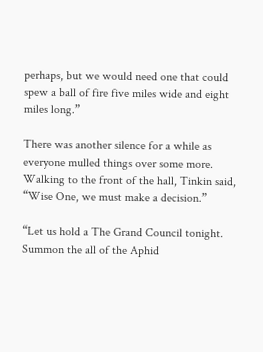perhaps, but we would need one that could spew a ball of fire five miles wide and eight miles long.”

There was another silence for a while as everyone mulled things over some more. Walking to the front of the hall, Tinkin said, “Wise One, we must make a decision.”

“Let us hold a The Grand Council tonight. Summon the all of the Aphid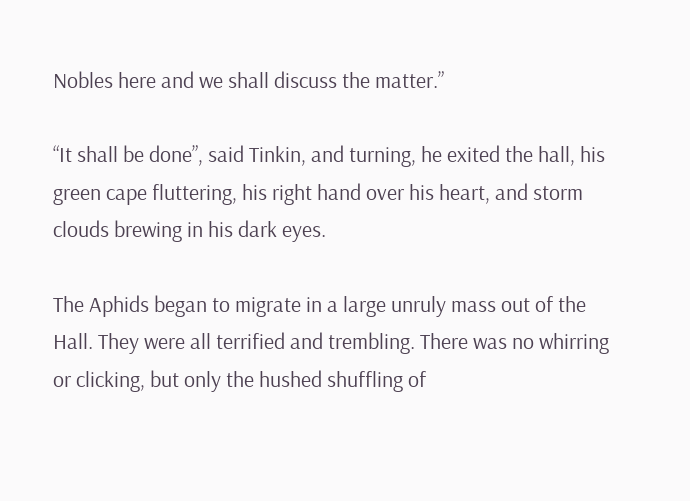Nobles here and we shall discuss the matter.”

“It shall be done”, said Tinkin, and turning, he exited the hall, his green cape fluttering, his right hand over his heart, and storm clouds brewing in his dark eyes.

The Aphids began to migrate in a large unruly mass out of the Hall. They were all terrified and trembling. There was no whirring or clicking, but only the hushed shuffling of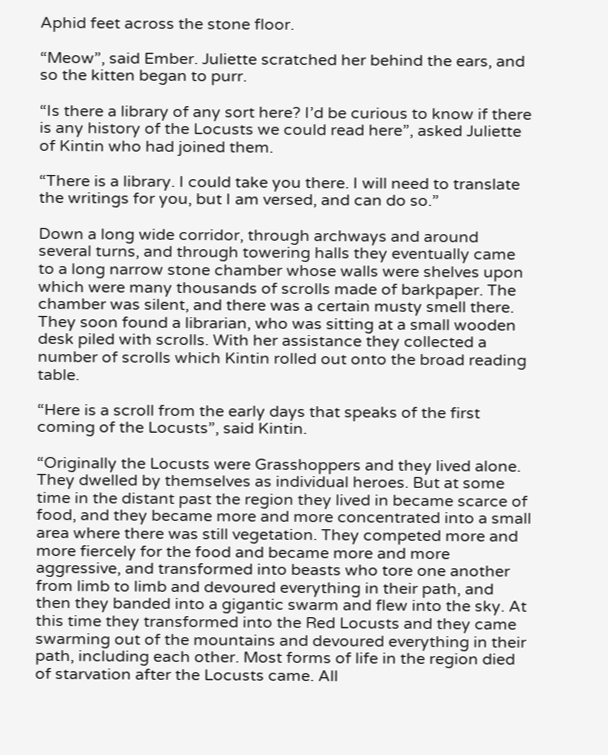Aphid feet across the stone floor.

“Meow”, said Ember. Juliette scratched her behind the ears, and so the kitten began to purr.

“Is there a library of any sort here? I’d be curious to know if there is any history of the Locusts we could read here”, asked Juliette of Kintin who had joined them.

“There is a library. I could take you there. I will need to translate the writings for you, but I am versed, and can do so.”

Down a long wide corridor, through archways and around several turns, and through towering halls they eventually came to a long narrow stone chamber whose walls were shelves upon which were many thousands of scrolls made of barkpaper. The chamber was silent, and there was a certain musty smell there. They soon found a librarian, who was sitting at a small wooden desk piled with scrolls. With her assistance they collected a number of scrolls which Kintin rolled out onto the broad reading table.

“Here is a scroll from the early days that speaks of the first coming of the Locusts”, said Kintin.

“Originally the Locusts were Grasshoppers and they lived alone. They dwelled by themselves as individual heroes. But at some time in the distant past the region they lived in became scarce of food, and they became more and more concentrated into a small area where there was still vegetation. They competed more and more fiercely for the food and became more and more aggressive, and transformed into beasts who tore one another from limb to limb and devoured everything in their path, and then they banded into a gigantic swarm and flew into the sky. At this time they transformed into the Red Locusts and they came swarming out of the mountains and devoured everything in their path, including each other. Most forms of life in the region died of starvation after the Locusts came. All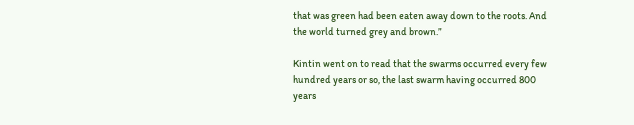that was green had been eaten away down to the roots. And the world turned grey and brown.”

Kintin went on to read that the swarms occurred every few hundred years or so, the last swarm having occurred 800 years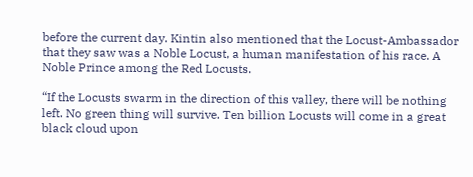before the current day. Kintin also mentioned that the Locust-Ambassador that they saw was a Noble Locust, a human manifestation of his race. A Noble Prince among the Red Locusts.

“If the Locusts swarm in the direction of this valley, there will be nothing left. No green thing will survive. Ten billion Locusts will come in a great black cloud upon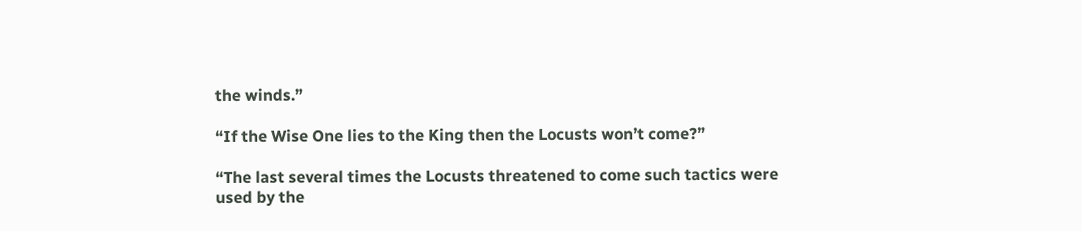the winds.”

“If the Wise One lies to the King then the Locusts won’t come?”

“The last several times the Locusts threatened to come such tactics were used by the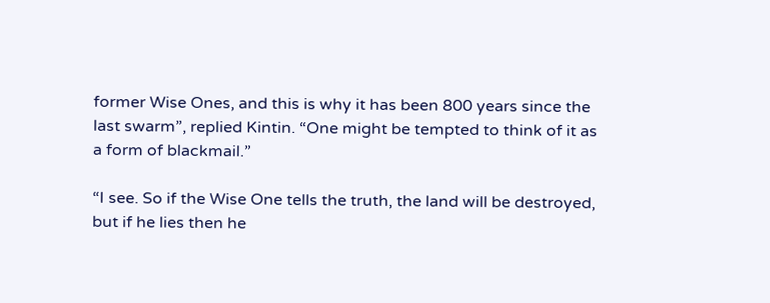former Wise Ones, and this is why it has been 800 years since the last swarm”, replied Kintin. “One might be tempted to think of it as a form of blackmail.”

“I see. So if the Wise One tells the truth, the land will be destroyed, but if he lies then he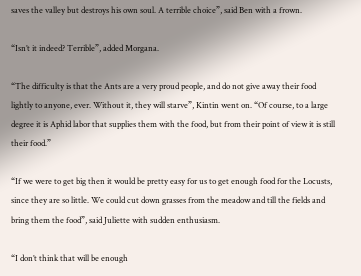saves the valley but destroys his own soul. A terrible choice”, said Ben with a frown.

“Isn’t it indeed? Terrible”, added Morgana.

“The difficulty is that the Ants are a very proud people, and do not give away their food lightly to anyone, ever. Without it, they will starve”, Kintin went on. “Of course, to a large degree it is Aphid labor that supplies them with the food, but from their point of view it is still their food.”

“If we were to get big then it would be pretty easy for us to get enough food for the Locusts, since they are so little. We could cut down grasses from the meadow and till the fields and bring them the food”, said Juliette with sudden enthusiasm.

“I don’t think that will be enough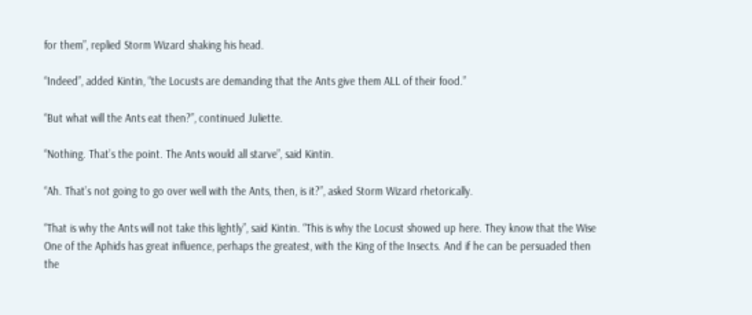for them”, replied Storm Wizard shaking his head.

“Indeed”, added Kintin, “the Locusts are demanding that the Ants give them ALL of their food.”

“But what will the Ants eat then?”, continued Juliette.

“Nothing. That’s the point. The Ants would all starve”, said Kintin.

“Ah. That’s not going to go over well with the Ants, then, is it?”, asked Storm Wizard rhetorically.

“That is why the Ants will not take this lightly”, said Kintin. “This is why the Locust showed up here. They know that the Wise One of the Aphids has great influence, perhaps the greatest, with the King of the Insects. And if he can be persuaded then the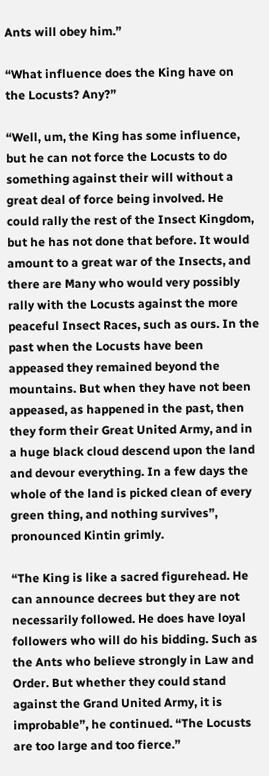Ants will obey him.”

“What influence does the King have on the Locusts? Any?”

“Well, um, the King has some influence, but he can not force the Locusts to do something against their will without a great deal of force being involved. He could rally the rest of the Insect Kingdom, but he has not done that before. It would amount to a great war of the Insects, and there are Many who would very possibly rally with the Locusts against the more peaceful Insect Races, such as ours. In the past when the Locusts have been appeased they remained beyond the mountains. But when they have not been appeased, as happened in the past, then they form their Great United Army, and in a huge black cloud descend upon the land and devour everything. In a few days the whole of the land is picked clean of every green thing, and nothing survives”, pronounced Kintin grimly.

“The King is like a sacred figurehead. He can announce decrees but they are not necessarily followed. He does have loyal followers who will do his bidding. Such as the Ants who believe strongly in Law and Order. But whether they could stand against the Grand United Army, it is improbable”, he continued. “The Locusts are too large and too fierce.”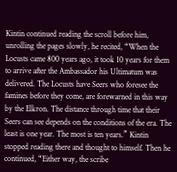Kintin continued reading the scroll before him, unrolling the pages slowly, he recited, “When the Locusts came 800 years ago, it took 10 years for them to arrive after the Ambassador his Ultimatum was delivered. The Locusts have Seers who foresee the famines before they come, are forewarned in this way by the Elkron. The distance through time that their Seers can see depends on the conditions of the era. The least is one year. The most is ten years.” Kintin stopped reading there and thought to himself. Then he continued, “Either way, the scribe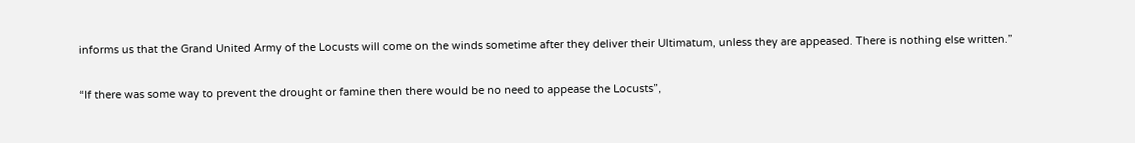informs us that the Grand United Army of the Locusts will come on the winds sometime after they deliver their Ultimatum, unless they are appeased. There is nothing else written.”

“If there was some way to prevent the drought or famine then there would be no need to appease the Locusts”,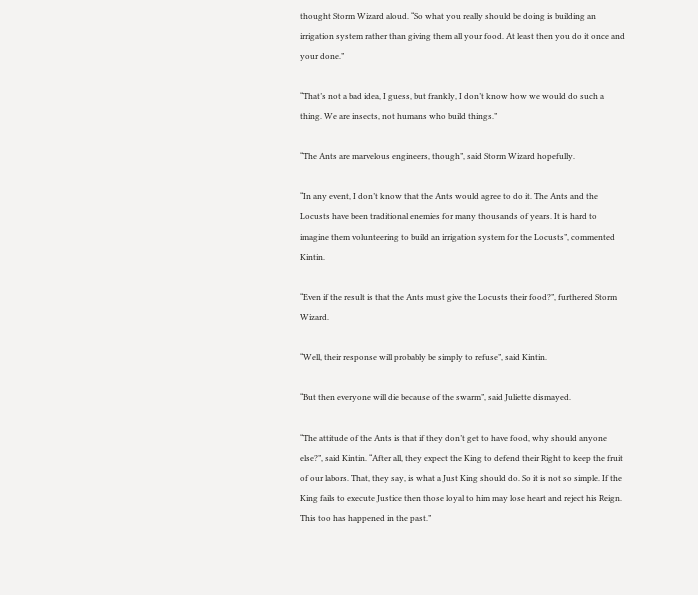thought Storm Wizard aloud. “So what you really should be doing is building an irrigation system rather than giving them all your food. At least then you do it once and your done.”

“That’s not a bad idea, I guess, but frankly, I don’t know how we would do such a thing. We are insects, not humans who build things.”

“The Ants are marvelous engineers, though”, said Storm Wizard hopefully.

“In any event, I don’t know that the Ants would agree to do it. The Ants and the Locusts have been traditional enemies for many thousands of years. It is hard to imagine them volunteering to build an irrigation system for the Locusts”, commented Kintin.

“Even if the result is that the Ants must give the Locusts their food?”, furthered Storm Wizard.

“Well, their response will probably be simply to refuse”, said Kintin.

“But then everyone will die because of the swarm”, said Juliette dismayed.

“The attitude of the Ants is that if they don’t get to have food, why should anyone else?”, said Kintin. “After all, they expect the King to defend their Right to keep the fruit of our labors. That, they say, is what a Just King should do. So it is not so simple. If the King fails to execute Justice then those loyal to him may lose heart and reject his Reign. This too has happened in the past.”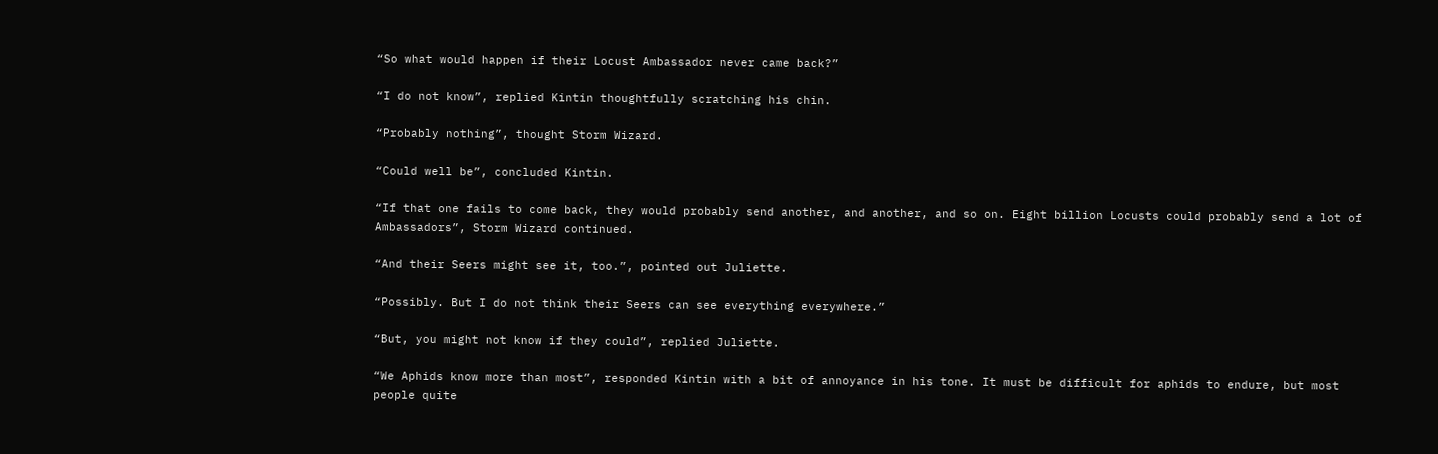“So what would happen if their Locust Ambassador never came back?”

“I do not know”, replied Kintin thoughtfully scratching his chin.

“Probably nothing”, thought Storm Wizard.

“Could well be”, concluded Kintin.

“If that one fails to come back, they would probably send another, and another, and so on. Eight billion Locusts could probably send a lot of Ambassadors”, Storm Wizard continued.

“And their Seers might see it, too.”, pointed out Juliette.

“Possibly. But I do not think their Seers can see everything everywhere.”

“But, you might not know if they could”, replied Juliette.

“We Aphids know more than most”, responded Kintin with a bit of annoyance in his tone. It must be difficult for aphids to endure, but most people quite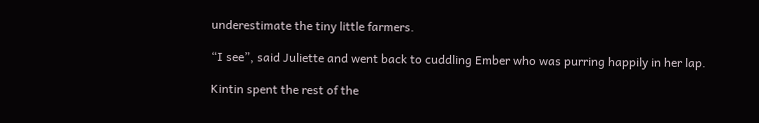underestimate the tiny little farmers.

“I see”, said Juliette and went back to cuddling Ember who was purring happily in her lap.

Kintin spent the rest of the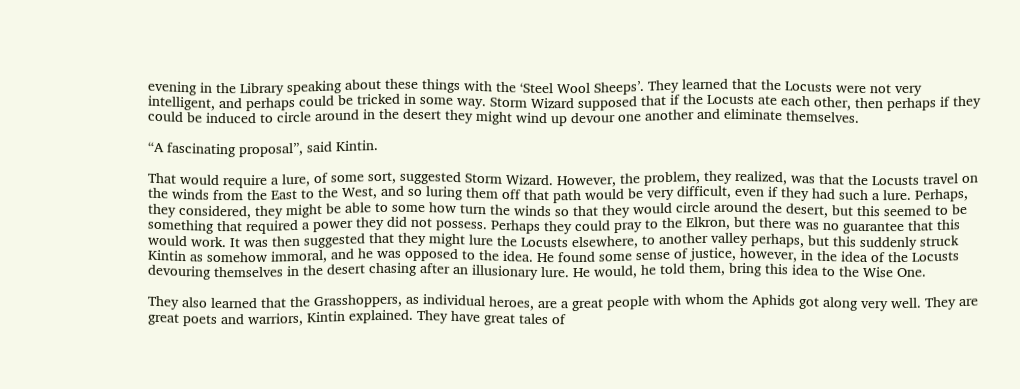evening in the Library speaking about these things with the ‘Steel Wool Sheeps’. They learned that the Locusts were not very intelligent, and perhaps could be tricked in some way. Storm Wizard supposed that if the Locusts ate each other, then perhaps if they could be induced to circle around in the desert they might wind up devour one another and eliminate themselves.

“A fascinating proposal”, said Kintin.

That would require a lure, of some sort, suggested Storm Wizard. However, the problem, they realized, was that the Locusts travel on the winds from the East to the West, and so luring them off that path would be very difficult, even if they had such a lure. Perhaps, they considered, they might be able to some how turn the winds so that they would circle around the desert, but this seemed to be something that required a power they did not possess. Perhaps they could pray to the Elkron, but there was no guarantee that this would work. It was then suggested that they might lure the Locusts elsewhere, to another valley perhaps, but this suddenly struck Kintin as somehow immoral, and he was opposed to the idea. He found some sense of justice, however, in the idea of the Locusts devouring themselves in the desert chasing after an illusionary lure. He would, he told them, bring this idea to the Wise One.

They also learned that the Grasshoppers, as individual heroes, are a great people with whom the Aphids got along very well. They are great poets and warriors, Kintin explained. They have great tales of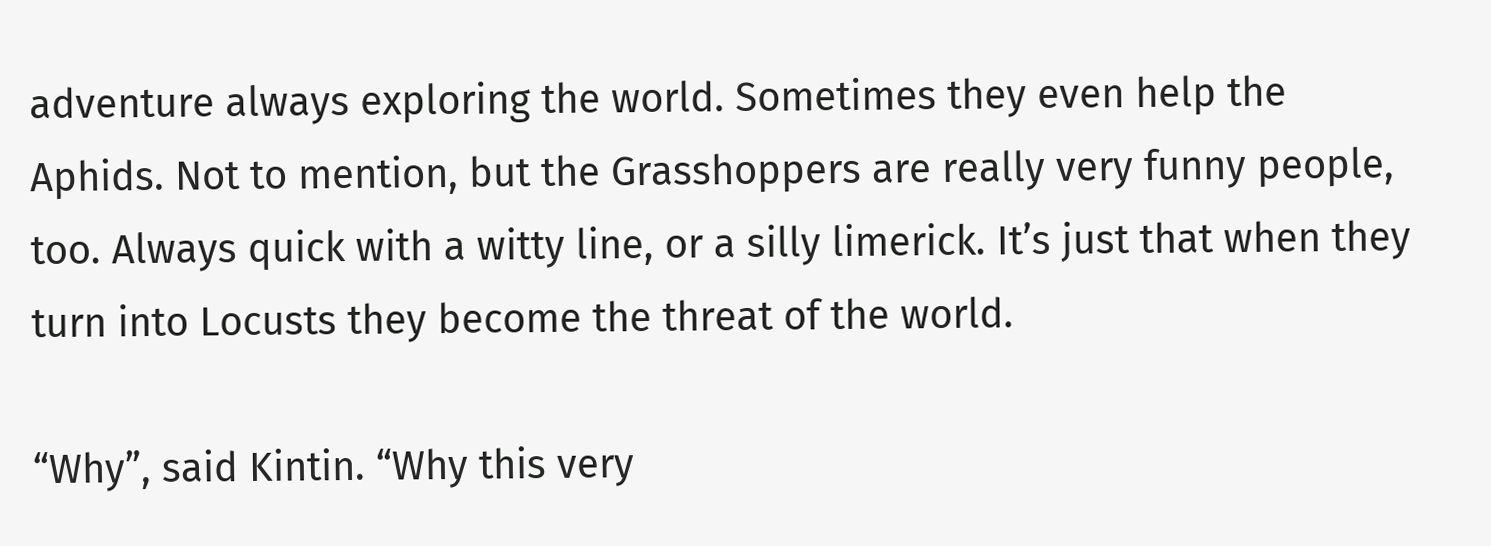adventure always exploring the world. Sometimes they even help the Aphids. Not to mention, but the Grasshoppers are really very funny people, too. Always quick with a witty line, or a silly limerick. It’s just that when they turn into Locusts they become the threat of the world.

“Why”, said Kintin. “Why this very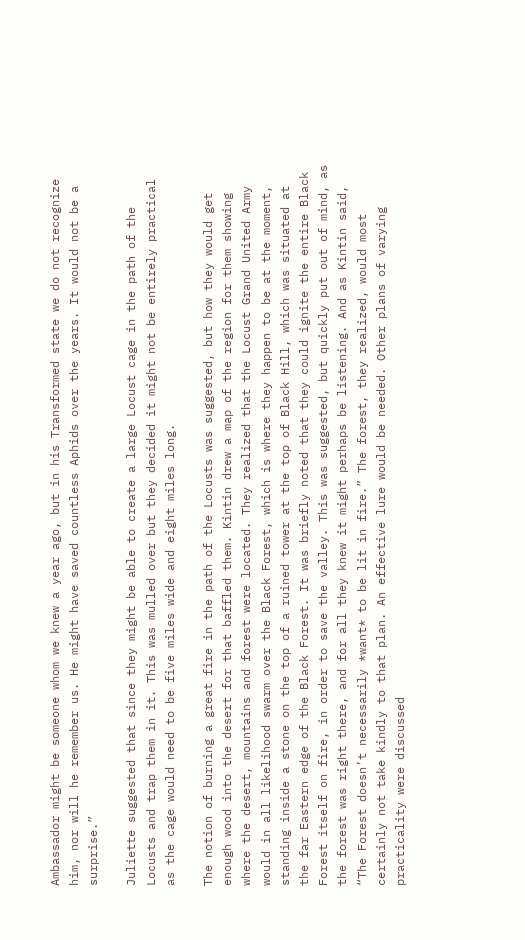Ambassador might be someone whom we knew a year ago, but in his Transformed state we do not recognize him, nor will he remember us. He might have saved countless Aphids over the years. It would not be a surprise.”

Juliette suggested that since they might be able to create a large Locust cage in the path of the Locusts and trap them in it. This was mulled over but they decided it might not be entirely practical as the cage would need to be five miles wide and eight miles long.

The notion of burning a great fire in the path of the Locusts was suggested, but how they would get enough wood into the desert for that baffled them. Kintin drew a map of the region for them showing where the desert, mountains and forest were located. They realized that the Locust Grand United Army would in all likelihood swarm over the Black Forest, which is where they happen to be at the moment, standing inside a stone on the top of a ruined tower at the top of Black Hill, which was situated at the far Eastern edge of the Black Forest. It was briefly noted that they could ignite the entire Black Forest itself on fire, in order to save the valley. This was suggested, but quickly put out of mind, as the forest was right there, and for all they knew it might perhaps be listening. And as Kintin said, “The Forest doesn’t necessarily *want* to be lit in fire.” The forest, they realized, would most certainly not take kindly to that plan. An effective lure would be needed. Other plans of varying practicality were discussed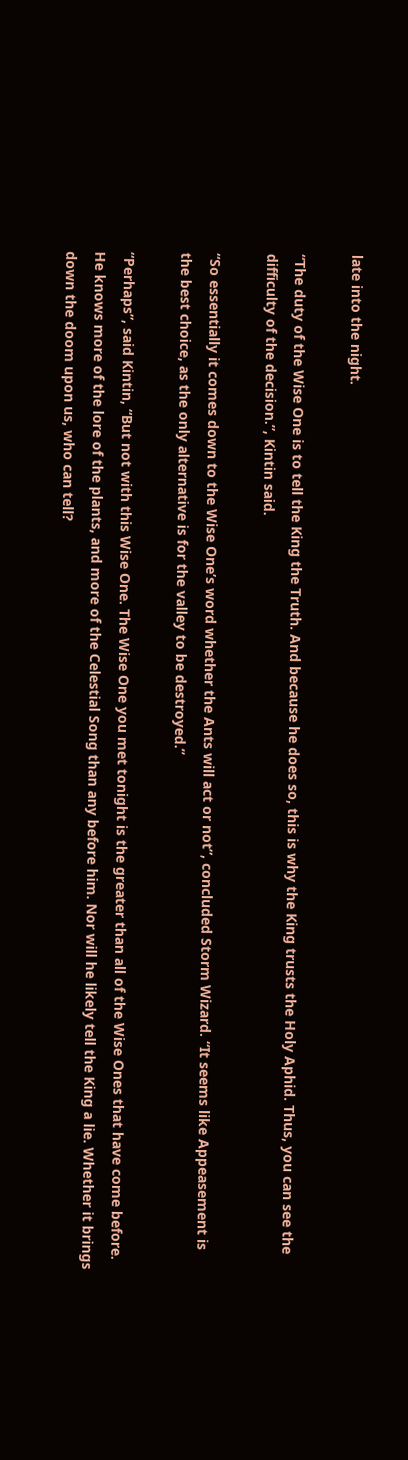late into the night.

“The duty of the Wise One is to tell the King the Truth. And because he does so, this is why the King trusts the Holy Aphid. Thus, you can see the difficulty of the decision.”, Kintin said.

“So essentially it comes down to the Wise One’s word whether the Ants will act or not”, concluded Storm Wizard. “It seems like Appeasement is the best choice, as the only alternative is for the valley to be destroyed.”

“Perhaps”, said Kintin, “But not with this Wise One. The Wise One you met tonight is the greater than all of the Wise Ones that have come before. He knows more of the lore of the plants, and more of the Celestial Song than any before him. Nor will he likely tell the King a lie. Whether it brings down the doom upon us, who can tell?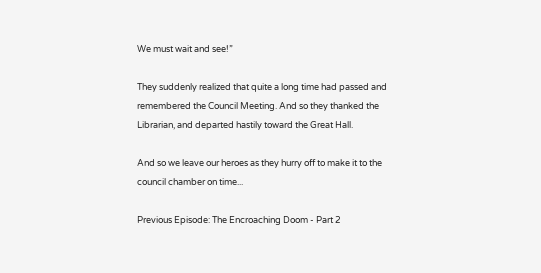We must wait and see!”

They suddenly realized that quite a long time had passed and remembered the Council Meeting. And so they thanked the Librarian, and departed hastily toward the Great Hall.

And so we leave our heroes as they hurry off to make it to the council chamber on time...

Previous Episode: The Encroaching Doom - Part 2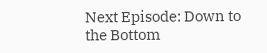Next Episode: Down to the Bottom